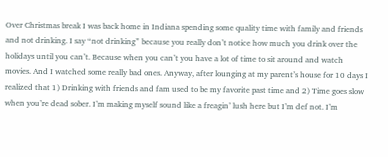Over Christmas break I was back home in Indiana spending some quality time with family and friends and not drinking. I say “not drinking” because you really don’t notice how much you drink over the holidays until you can’t. Because when you can’t you have a lot of time to sit around and watch movies. And I watched some really bad ones. Anyway, after lounging at my parent’s house for 10 days I realized that 1) Drinking with friends and fam used to be my favorite past time and 2) Time goes slow when you’re dead sober. I’m making myself sound like a freagin’ lush here but I’m def not. I’m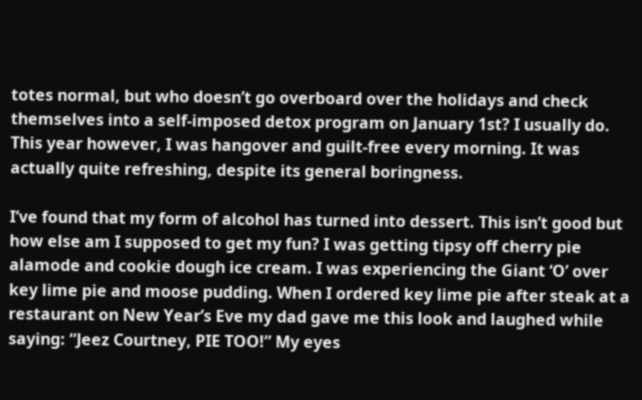totes normal, but who doesn’t go overboard over the holidays and check themselves into a self-imposed detox program on January 1st? I usually do. This year however, I was hangover and guilt-free every morning. It was actually quite refreshing, despite its general boringness.

I’ve found that my form of alcohol has turned into dessert. This isn’t good but how else am I supposed to get my fun? I was getting tipsy off cherry pie alamode and cookie dough ice cream. I was experiencing the Giant ‘O’ over key lime pie and moose pudding. When I ordered key lime pie after steak at a restaurant on New Year’s Eve my dad gave me this look and laughed while saying: “Jeez Courtney, PIE TOO!” My eyes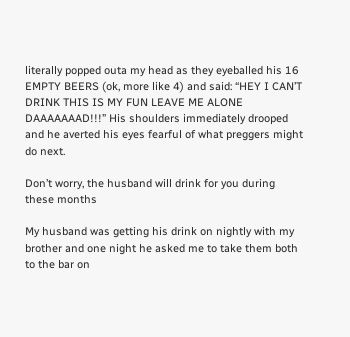literally popped outa my head as they eyeballed his 16 EMPTY BEERS (ok, more like 4) and said: “HEY I CAN’T DRINK THIS IS MY FUN LEAVE ME ALONE DAAAAAAAD!!!” His shoulders immediately drooped and he averted his eyes fearful of what preggers might do next.

Don’t worry, the husband will drink for you during these months

My husband was getting his drink on nightly with my brother and one night he asked me to take them both to the bar on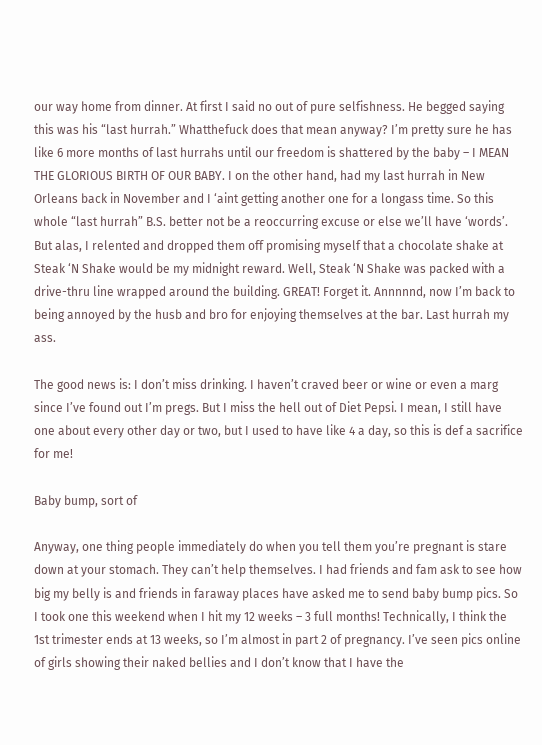our way home from dinner. At first I said no out of pure selfishness. He begged saying this was his “last hurrah.” Whatthefuck does that mean anyway? I’m pretty sure he has like 6 more months of last hurrahs until our freedom is shattered by the baby – I MEAN THE GLORIOUS BIRTH OF OUR BABY. I on the other hand, had my last hurrah in New Orleans back in November and I ‘aint getting another one for a longass time. So this whole “last hurrah” B.S. better not be a reoccurring excuse or else we’ll have ‘words’. But alas, I relented and dropped them off promising myself that a chocolate shake at Steak ‘N Shake would be my midnight reward. Well, Steak ‘N Shake was packed with a drive-thru line wrapped around the building. GREAT! Forget it. Annnnnd, now I’m back to being annoyed by the husb and bro for enjoying themselves at the bar. Last hurrah my ass.

The good news is: I don’t miss drinking. I haven’t craved beer or wine or even a marg since I’ve found out I’m pregs. But I miss the hell out of Diet Pepsi. I mean, I still have one about every other day or two, but I used to have like 4 a day, so this is def a sacrifice for me!

Baby bump, sort of

Anyway, one thing people immediately do when you tell them you’re pregnant is stare down at your stomach. They can’t help themselves. I had friends and fam ask to see how big my belly is and friends in faraway places have asked me to send baby bump pics. So I took one this weekend when I hit my 12 weeks – 3 full months! Technically, I think the 1st trimester ends at 13 weeks, so I’m almost in part 2 of pregnancy. I’ve seen pics online of girls showing their naked bellies and I don’t know that I have the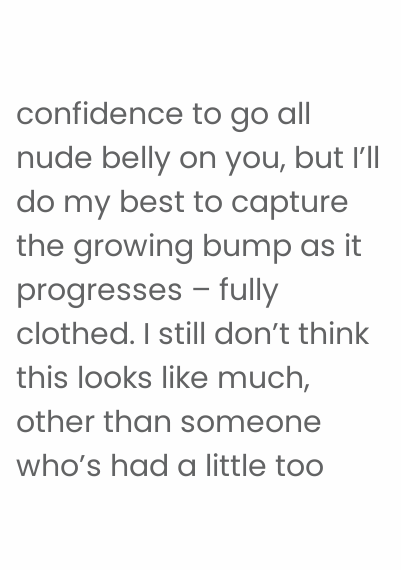confidence to go all nude belly on you, but I’ll do my best to capture the growing bump as it progresses – fully clothed. I still don’t think this looks like much, other than someone who’s had a little too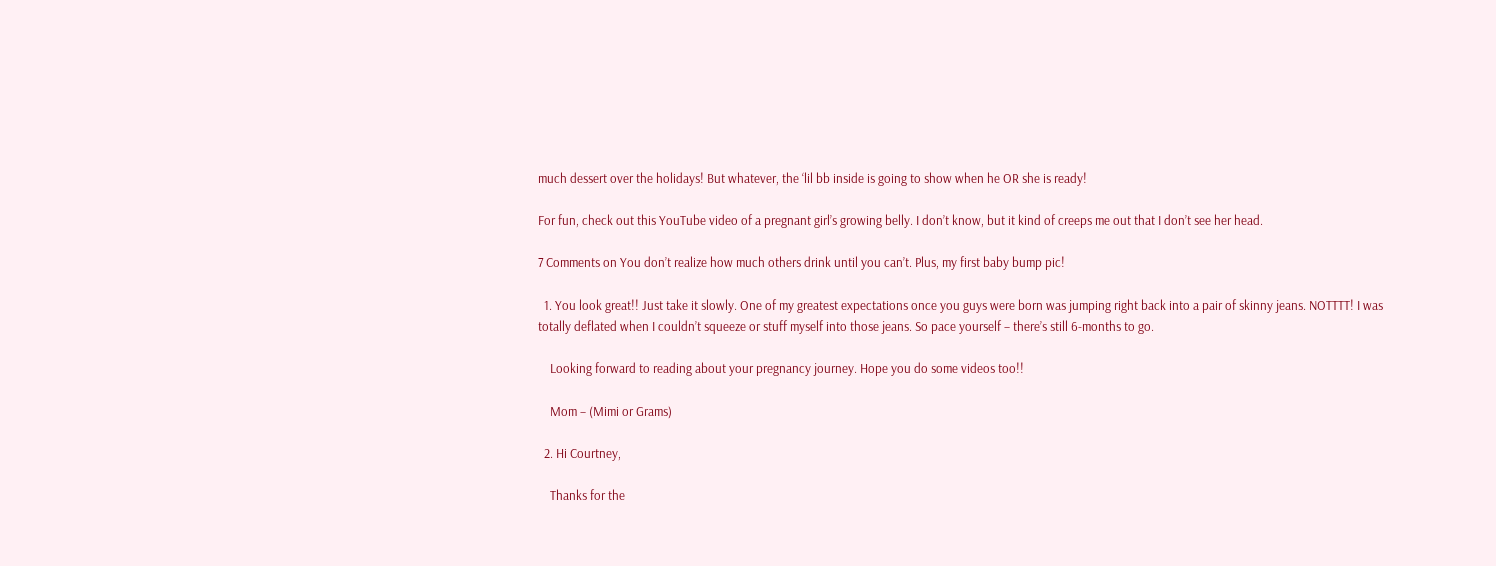much dessert over the holidays! But whatever, the ‘lil bb inside is going to show when he OR she is ready!

For fun, check out this YouTube video of a pregnant girl’s growing belly. I don’t know, but it kind of creeps me out that I don’t see her head.

7 Comments on You don’t realize how much others drink until you can’t. Plus, my first baby bump pic!

  1. You look great!! Just take it slowly. One of my greatest expectations once you guys were born was jumping right back into a pair of skinny jeans. NOTTTT! I was totally deflated when I couldn’t squeeze or stuff myself into those jeans. So pace yourself – there’s still 6-months to go.

    Looking forward to reading about your pregnancy journey. Hope you do some videos too!!

    Mom – (Mimi or Grams)

  2. Hi Courtney,

    Thanks for the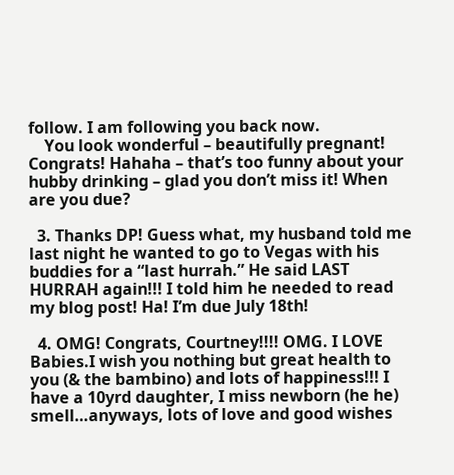follow. I am following you back now.
    You look wonderful – beautifully pregnant! Congrats! Hahaha – that’s too funny about your hubby drinking – glad you don’t miss it! When are you due?

  3. Thanks DP! Guess what, my husband told me last night he wanted to go to Vegas with his buddies for a “last hurrah.” He said LAST HURRAH again!!! I told him he needed to read my blog post! Ha! I’m due July 18th!

  4. OMG! Congrats, Courtney!!!! OMG. I LOVE Babies.I wish you nothing but great health to you (& the bambino) and lots of happiness!!! I have a 10yrd daughter, I miss newborn (he he) smell…anyways, lots of love and good wishes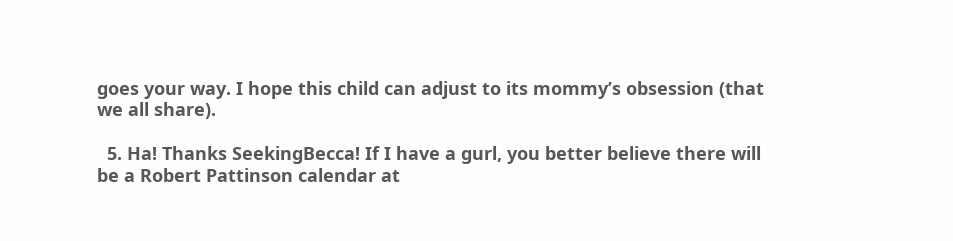goes your way. I hope this child can adjust to its mommy’s obsession (that we all share).

  5. Ha! Thanks SeekingBecca! If I have a gurl, you better believe there will be a Robert Pattinson calendar at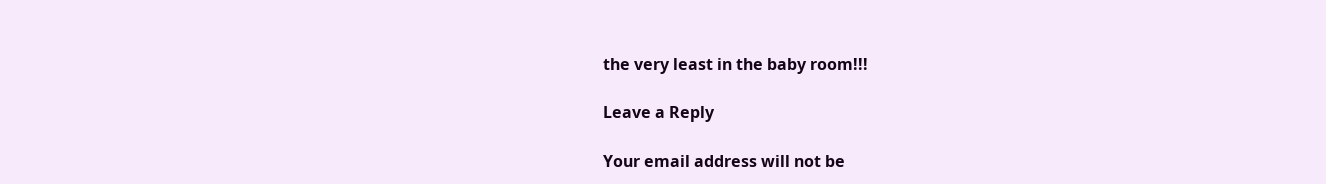the very least in the baby room!!!

Leave a Reply

Your email address will not be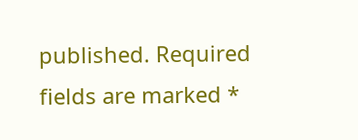published. Required fields are marked *